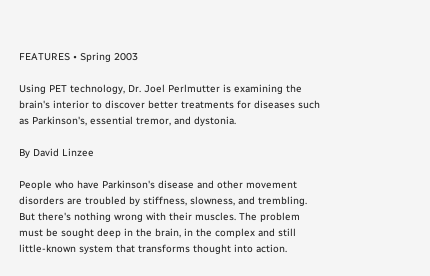FEATURES • Spring 2003

Using PET technology, Dr. Joel Perlmutter is examining the brain's interior to discover better treatments for diseases such as Parkinson's, essential tremor, and dystonia.

By David Linzee

People who have Parkinson's disease and other movement disorders are troubled by stiffness, slowness, and trembling. But there's nothing wrong with their muscles. The problem must be sought deep in the brain, in the complex and still little-known system that transforms thought into action.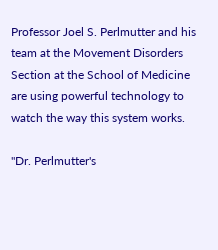Professor Joel S. Perlmutter and his team at the Movement Disorders Section at the School of Medicine are using powerful technology to watch the way this system works.

"Dr. Perlmutter's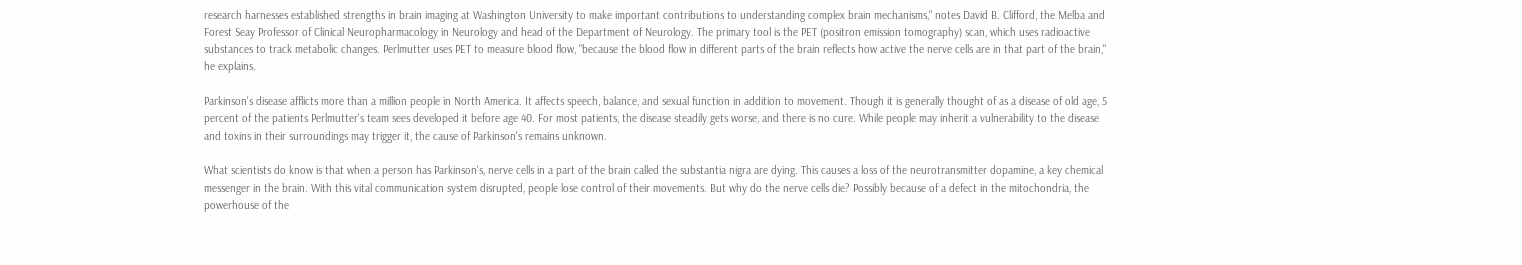research harnesses established strengths in brain imaging at Washington University to make important contributions to understanding complex brain mechanisms," notes David B. Clifford, the Melba and Forest Seay Professor of Clinical Neuropharmacology in Neurology and head of the Department of Neurology. The primary tool is the PET (positron emission tomography) scan, which uses radioactive substances to track metabolic changes. Perlmutter uses PET to measure blood flow, "because the blood flow in different parts of the brain reflects how active the nerve cells are in that part of the brain," he explains.

Parkinson's disease afflicts more than a million people in North America. It affects speech, balance, and sexual function in addition to movement. Though it is generally thought of as a disease of old age, 5 percent of the patients Perlmutter's team sees developed it before age 40. For most patients, the disease steadily gets worse, and there is no cure. While people may inherit a vulnerability to the disease and toxins in their surroundings may trigger it, the cause of Parkinson's remains unknown.

What scientists do know is that when a person has Parkinson's, nerve cells in a part of the brain called the substantia nigra are dying. This causes a loss of the neurotransmitter dopamine, a key chemical messenger in the brain. With this vital communication system disrupted, people lose control of their movements. But why do the nerve cells die? Possibly because of a defect in the mitochondria, the powerhouse of the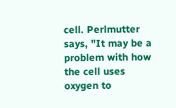cell. Perlmutter says, "It may be a problem with how the cell uses oxygen to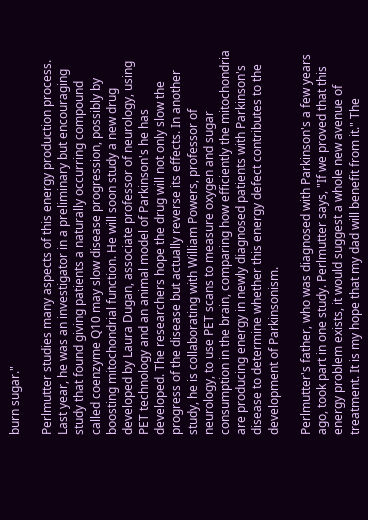burn sugar."

Perlmutter studies many aspects of this energy production process. Last year, he was an investigator in a preliminary but encouraging study that found giving patients a naturally occurring compound called coenzyme Q10 may slow disease progression, possibly by boosting mitochondrial function. He will soon study a new drug developed by Laura Dugan, associate professor of neurology, using PET technology and an animal model of Parkinson's he has developed. The researchers hope the drug will not only slow the progress of the disease but actually reverse its effects. In another study, he is collaborating with William Powers, professor of neurology, to use PET scans to measure oxygen and sugar consumption in the brain, comparing how efficiently the mitochondria are producing energy in newly diagnosed patients with Parkinson's disease to determine whether this energy defect contributes to the development of Parkinsonism.

Perlmutter's father, who was diagnosed with Parkinson's a few years ago, took part in one study. Perlmutter says, "If we proved that this energy problem exists, it would suggest a whole new avenue of treatment. It is my hope that my dad will benefit from it." The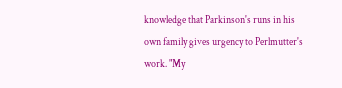knowledge that Parkinson's runs in his own family gives urgency to Perlmutter's work. "My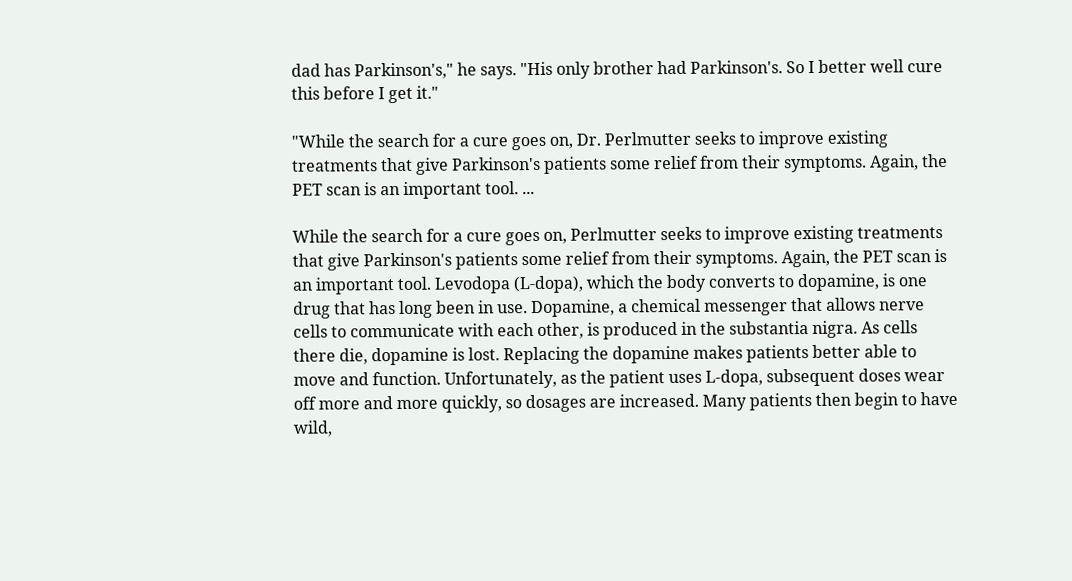dad has Parkinson's," he says. "His only brother had Parkinson's. So I better well cure this before I get it."

"While the search for a cure goes on, Dr. Perlmutter seeks to improve existing treatments that give Parkinson's patients some relief from their symptoms. Again, the PET scan is an important tool. ...

While the search for a cure goes on, Perlmutter seeks to improve existing treatments that give Parkinson's patients some relief from their symptoms. Again, the PET scan is an important tool. Levodopa (L-dopa), which the body converts to dopamine, is one drug that has long been in use. Dopamine, a chemical messenger that allows nerve cells to communicate with each other, is produced in the substantia nigra. As cells there die, dopamine is lost. Replacing the dopamine makes patients better able to move and function. Unfortunately, as the patient uses L-dopa, subsequent doses wear off more and more quickly, so dosages are increased. Many patients then begin to have wild,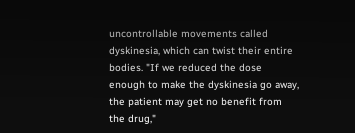uncontrollable movements called dyskinesia, which can twist their entire bodies. "If we reduced the dose enough to make the dyskinesia go away, the patient may get no benefit from the drug,"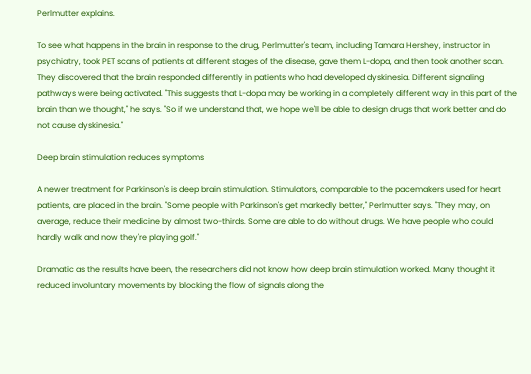Perlmutter explains.

To see what happens in the brain in response to the drug, Perlmutter's team, including Tamara Hershey, instructor in psychiatry, took PET scans of patients at different stages of the disease, gave them L-dopa, and then took another scan. They discovered that the brain responded differently in patients who had developed dyskinesia. Different signaling pathways were being activated. "This suggests that L-dopa may be working in a completely different way in this part of the brain than we thought," he says. "So if we understand that, we hope we'll be able to design drugs that work better and do not cause dyskinesia."

Deep brain stimulation reduces symptoms

A newer treatment for Parkinson's is deep brain stimulation. Stimulators, comparable to the pacemakers used for heart patients, are placed in the brain. "Some people with Parkinson's get markedly better," Perlmutter says. "They may, on average, reduce their medicine by almost two-thirds. Some are able to do without drugs. We have people who could hardly walk and now they're playing golf."

Dramatic as the results have been, the researchers did not know how deep brain stimulation worked. Many thought it reduced involuntary movements by blocking the flow of signals along the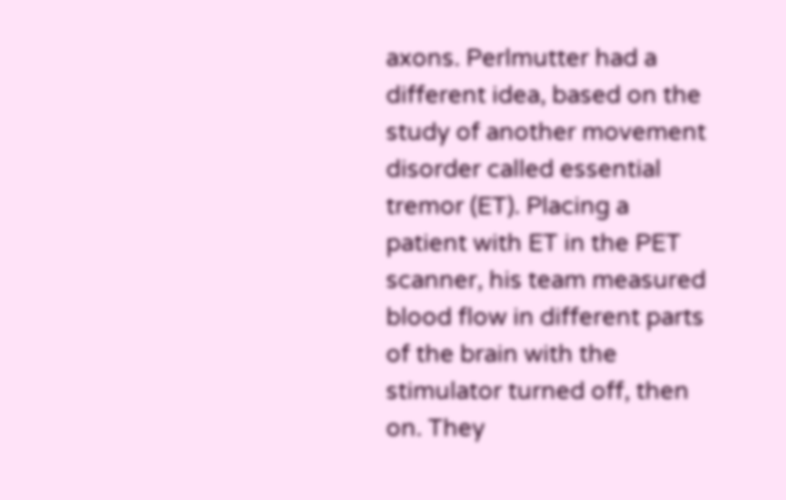axons. Perlmutter had a different idea, based on the study of another movement disorder called essential tremor (ET). Placing a patient with ET in the PET scanner, his team measured blood flow in different parts of the brain with the stimulator turned off, then on. They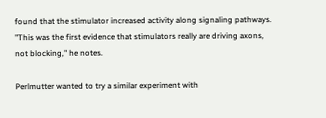found that the stimulator increased activity along signaling pathways. "This was the first evidence that stimulators really are driving axons, not blocking," he notes.

Perlmutter wanted to try a similar experiment with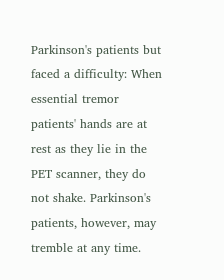Parkinson's patients but faced a difficulty: When essential tremor patients' hands are at rest as they lie in the PET scanner, they do not shake. Parkinson's patients, however, may tremble at any time.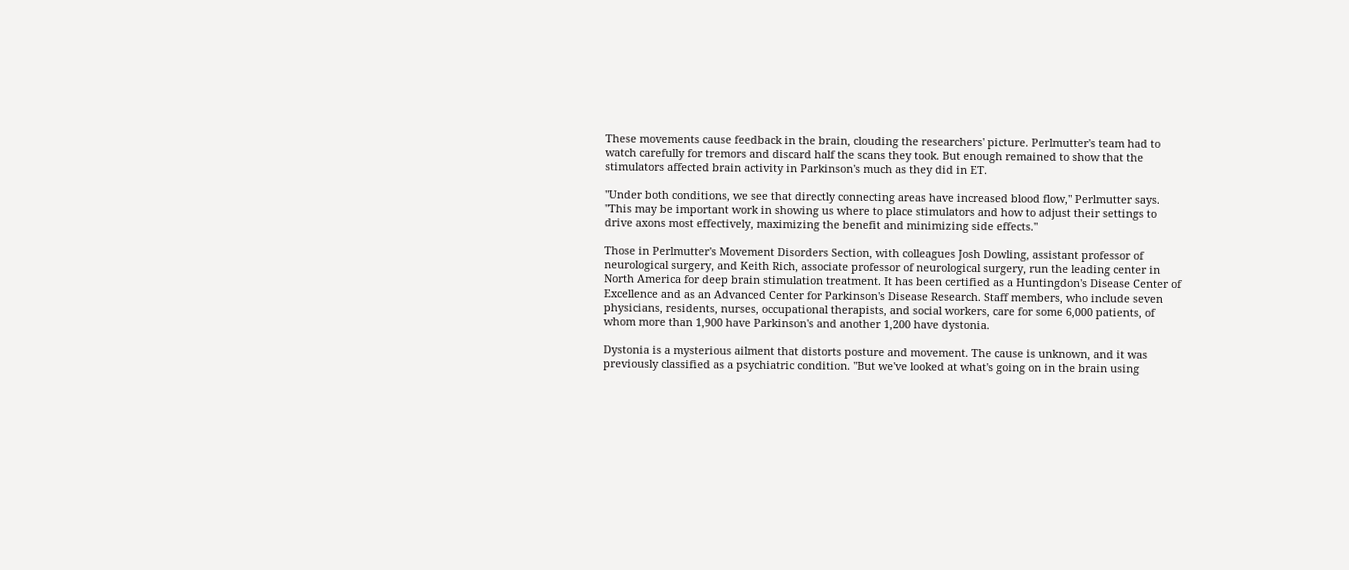These movements cause feedback in the brain, clouding the researchers' picture. Perlmutter's team had to watch carefully for tremors and discard half the scans they took. But enough remained to show that the stimulators affected brain activity in Parkinson's much as they did in ET.

"Under both conditions, we see that directly connecting areas have increased blood flow," Perlmutter says. "This may be important work in showing us where to place stimulators and how to adjust their settings to drive axons most effectively, maximizing the benefit and minimizing side effects."

Those in Perlmutter's Movement Disorders Section, with colleagues Josh Dowling, assistant professor of neurological surgery, and Keith Rich, associate professor of neurological surgery, run the leading center in North America for deep brain stimulation treatment. It has been certified as a Huntingdon's Disease Center of Excellence and as an Advanced Center for Parkinson's Disease Research. Staff members, who include seven physicians, residents, nurses, occupational therapists, and social workers, care for some 6,000 patients, of whom more than 1,900 have Parkinson's and another 1,200 have dystonia.

Dystonia is a mysterious ailment that distorts posture and movement. The cause is unknown, and it was previously classified as a psychiatric condition. "But we've looked at what's going on in the brain using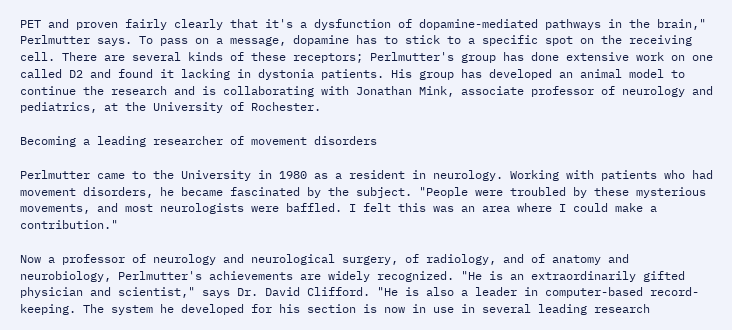PET and proven fairly clearly that it's a dysfunction of dopamine-mediated pathways in the brain," Perlmutter says. To pass on a message, dopamine has to stick to a specific spot on the receiving cell. There are several kinds of these receptors; Perlmutter's group has done extensive work on one called D2 and found it lacking in dystonia patients. His group has developed an animal model to continue the research and is collaborating with Jonathan Mink, associate professor of neurology and pediatrics, at the University of Rochester.

Becoming a leading researcher of movement disorders

Perlmutter came to the University in 1980 as a resident in neurology. Working with patients who had movement disorders, he became fascinated by the subject. "People were troubled by these mysterious movements, and most neurologists were baffled. I felt this was an area where I could make a contribution."

Now a professor of neurology and neurological surgery, of radiology, and of anatomy and neurobiology, Perlmutter's achievements are widely recognized. "He is an extraordinarily gifted physician and scientist," says Dr. David Clifford. "He is also a leader in computer-based record-keeping. The system he developed for his section is now in use in several leading research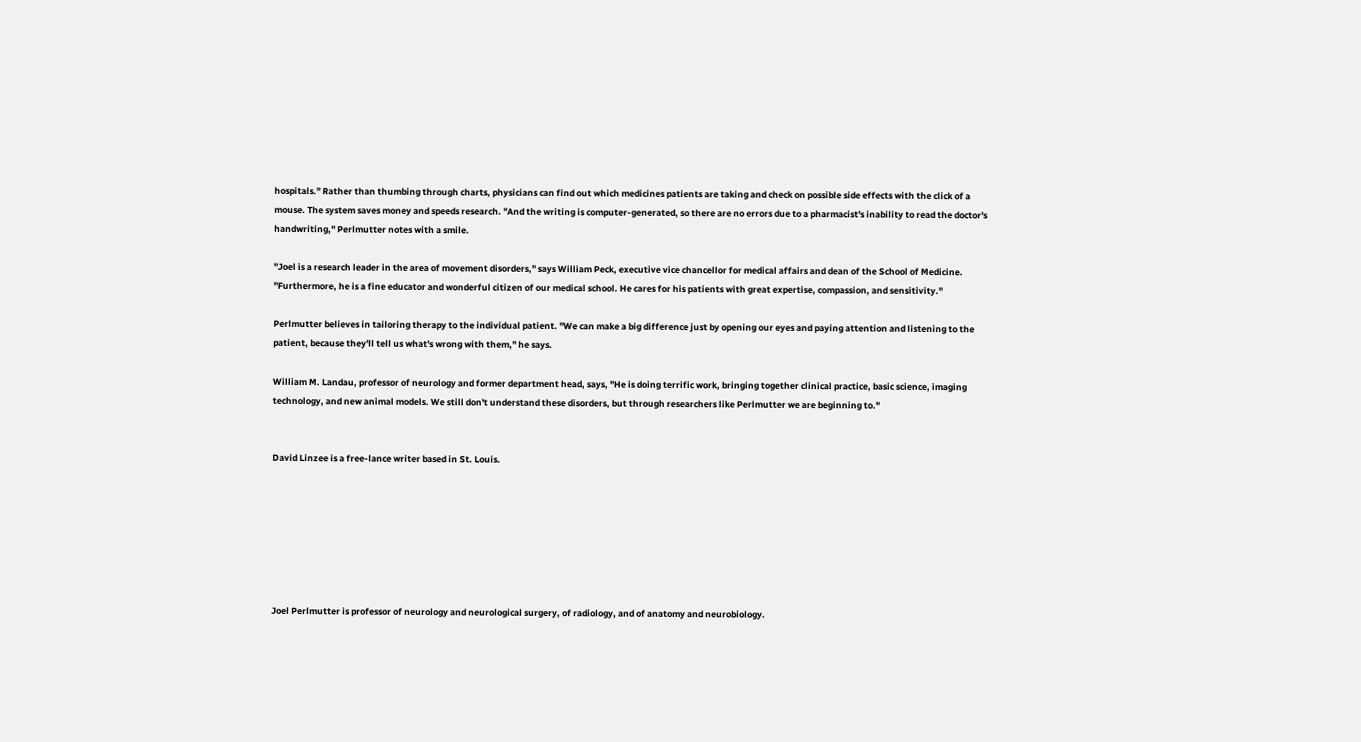hospitals." Rather than thumbing through charts, physicians can find out which medicines patients are taking and check on possible side effects with the click of a mouse. The system saves money and speeds research. "And the writing is computer-generated, so there are no errors due to a pharmacist's inability to read the doctor's handwriting," Perlmutter notes with a smile.

"Joel is a research leader in the area of movement disorders," says William Peck, executive vice chancellor for medical affairs and dean of the School of Medicine. "Furthermore, he is a fine educator and wonderful citizen of our medical school. He cares for his patients with great expertise, compassion, and sensitivity."

Perlmutter believes in tailoring therapy to the individual patient. "We can make a big difference just by opening our eyes and paying attention and listening to the patient, because they'll tell us what's wrong with them," he says.

William M. Landau, professor of neurology and former department head, says, "He is doing terrific work, bringing together clinical practice, basic science, imaging technology, and new animal models. We still don't understand these disorders, but through researchers like Perlmutter we are beginning to."


David Linzee is a free-lance writer based in St. Louis.







Joel Perlmutter is professor of neurology and neurological surgery, of radiology, and of anatomy and neurobiology.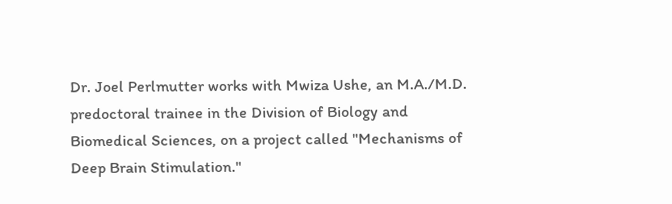Dr. Joel Perlmutter works with Mwiza Ushe, an M.A./M.D. predoctoral trainee in the Division of Biology and Biomedical Sciences, on a project called "Mechanisms of Deep Brain Stimulation."